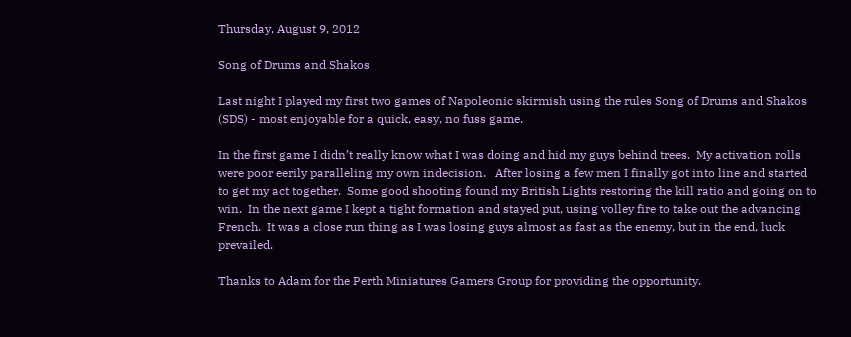Thursday, August 9, 2012

Song of Drums and Shakos

Last night I played my first two games of Napoleonic skirmish using the rules Song of Drums and Shakos (SDS) - most enjoyable for a quick, easy, no fuss game.

In the first game I didn’t really know what I was doing and hid my guys behind trees.  My activation rolls were poor eerily paralleling my own indecision.   After losing a few men I finally got into line and started to get my act together.  Some good shooting found my British Lights restoring the kill ratio and going on to win.  In the next game I kept a tight formation and stayed put, using volley fire to take out the advancing French.  It was a close run thing as I was losing guys almost as fast as the enemy, but in the end, luck prevailed.

Thanks to Adam for the Perth Miniatures Gamers Group for providing the opportunity.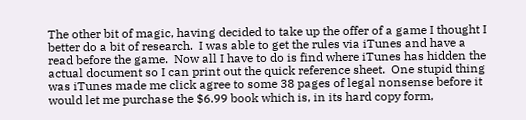The other bit of magic, having decided to take up the offer of a game I thought I better do a bit of research.  I was able to get the rules via iTunes and have a read before the game.  Now all I have to do is find where iTunes has hidden the actual document so I can print out the quick reference sheet.  One stupid thing was iTunes made me click agree to some 38 pages of legal nonsense before it would let me purchase the $6.99 book which is, in its hard copy form,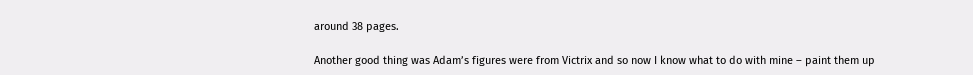around 38 pages.

Another good thing was Adam’s figures were from Victrix and so now I know what to do with mine – paint them up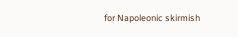for Napoleonic skirmish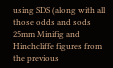using SDS (along with all those odds and sods 25mm Minifig and Hinchcliffe figures from the previous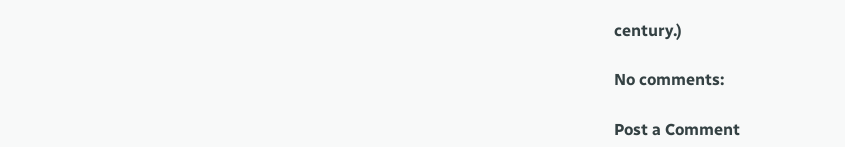century.)

No comments:

Post a Comment